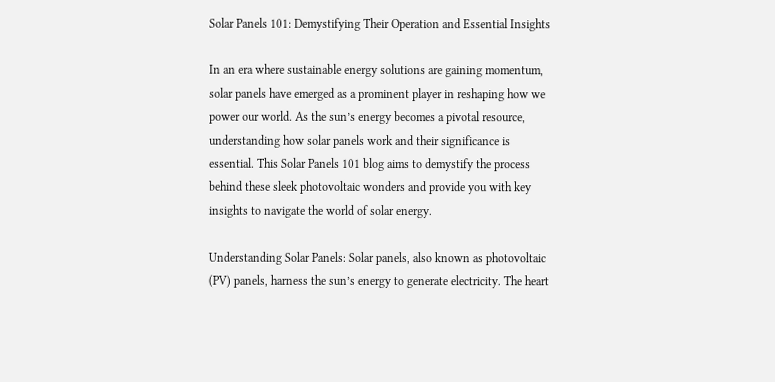Solar Panels 101: Demystifying Their Operation and Essential Insights

In an era where sustainable energy solutions are gaining momentum, solar panels have emerged as a prominent player in reshaping how we power our world. As the sun’s energy becomes a pivotal resource, understanding how solar panels work and their significance is essential. This Solar Panels 101 blog aims to demystify the process behind these sleek photovoltaic wonders and provide you with key insights to navigate the world of solar energy.

Understanding Solar Panels: Solar panels, also known as photovoltaic (PV) panels, harness the sun’s energy to generate electricity. The heart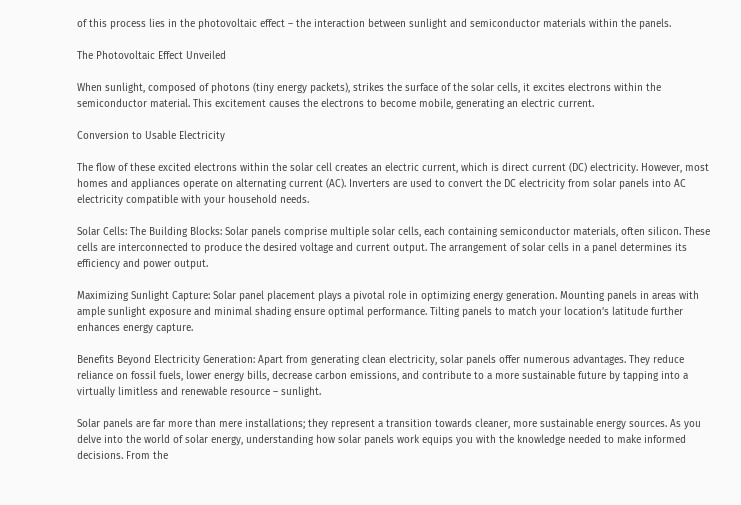of this process lies in the photovoltaic effect – the interaction between sunlight and semiconductor materials within the panels.

The Photovoltaic Effect Unveiled

When sunlight, composed of photons (tiny energy packets), strikes the surface of the solar cells, it excites electrons within the semiconductor material. This excitement causes the electrons to become mobile, generating an electric current.

Conversion to Usable Electricity

The flow of these excited electrons within the solar cell creates an electric current, which is direct current (DC) electricity. However, most homes and appliances operate on alternating current (AC). Inverters are used to convert the DC electricity from solar panels into AC electricity compatible with your household needs.

Solar Cells: The Building Blocks: Solar panels comprise multiple solar cells, each containing semiconductor materials, often silicon. These cells are interconnected to produce the desired voltage and current output. The arrangement of solar cells in a panel determines its efficiency and power output.

Maximizing Sunlight Capture: Solar panel placement plays a pivotal role in optimizing energy generation. Mounting panels in areas with ample sunlight exposure and minimal shading ensure optimal performance. Tilting panels to match your location’s latitude further enhances energy capture.

Benefits Beyond Electricity Generation: Apart from generating clean electricity, solar panels offer numerous advantages. They reduce reliance on fossil fuels, lower energy bills, decrease carbon emissions, and contribute to a more sustainable future by tapping into a virtually limitless and renewable resource – sunlight.

Solar panels are far more than mere installations; they represent a transition towards cleaner, more sustainable energy sources. As you delve into the world of solar energy, understanding how solar panels work equips you with the knowledge needed to make informed decisions. From the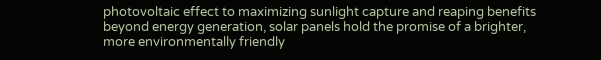photovoltaic effect to maximizing sunlight capture and reaping benefits beyond energy generation, solar panels hold the promise of a brighter, more environmentally friendly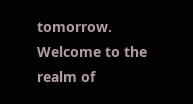tomorrow. Welcome to the realm of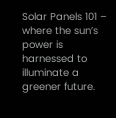Solar Panels 101 – where the sun’s power is harnessed to illuminate a greener future.